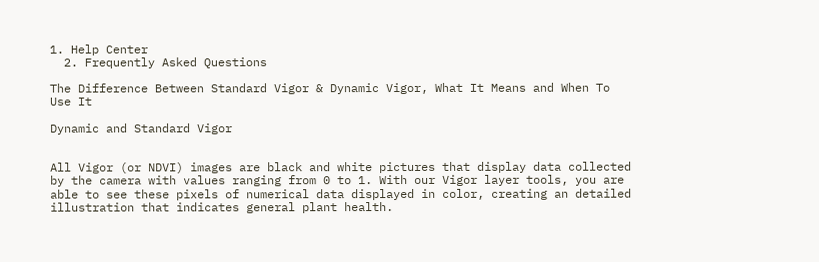1. Help Center
  2. Frequently Asked Questions

The Difference Between Standard Vigor & Dynamic Vigor, What It Means and When To Use It

Dynamic and Standard Vigor


All Vigor (or NDVI) images are black and white pictures that display data collected by the camera with values ranging from 0 to 1. With our Vigor layer tools, you are able to see these pixels of numerical data displayed in color, creating an detailed illustration that indicates general plant health.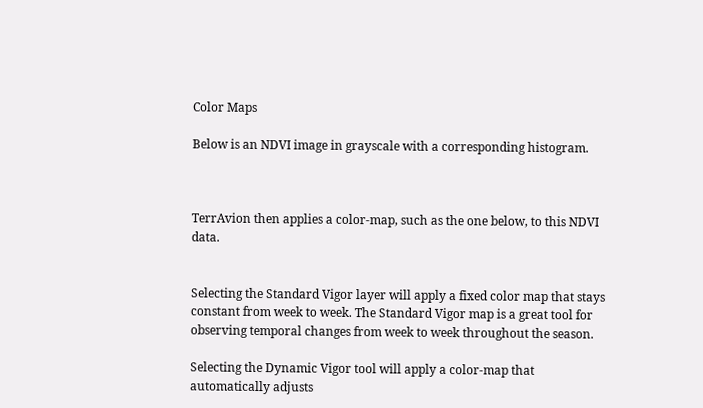Color Maps

Below is an NDVI image in grayscale with a corresponding histogram.



TerrAvion then applies a color-map, such as the one below, to this NDVI data.


Selecting the Standard Vigor layer will apply a fixed color map that stays constant from week to week. The Standard Vigor map is a great tool for observing temporal changes from week to week throughout the season.

Selecting the Dynamic Vigor tool will apply a color-map that automatically adjusts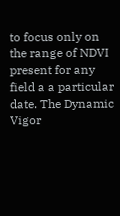to focus only on the range of NDVI present for any field a a particular date. The Dynamic Vigor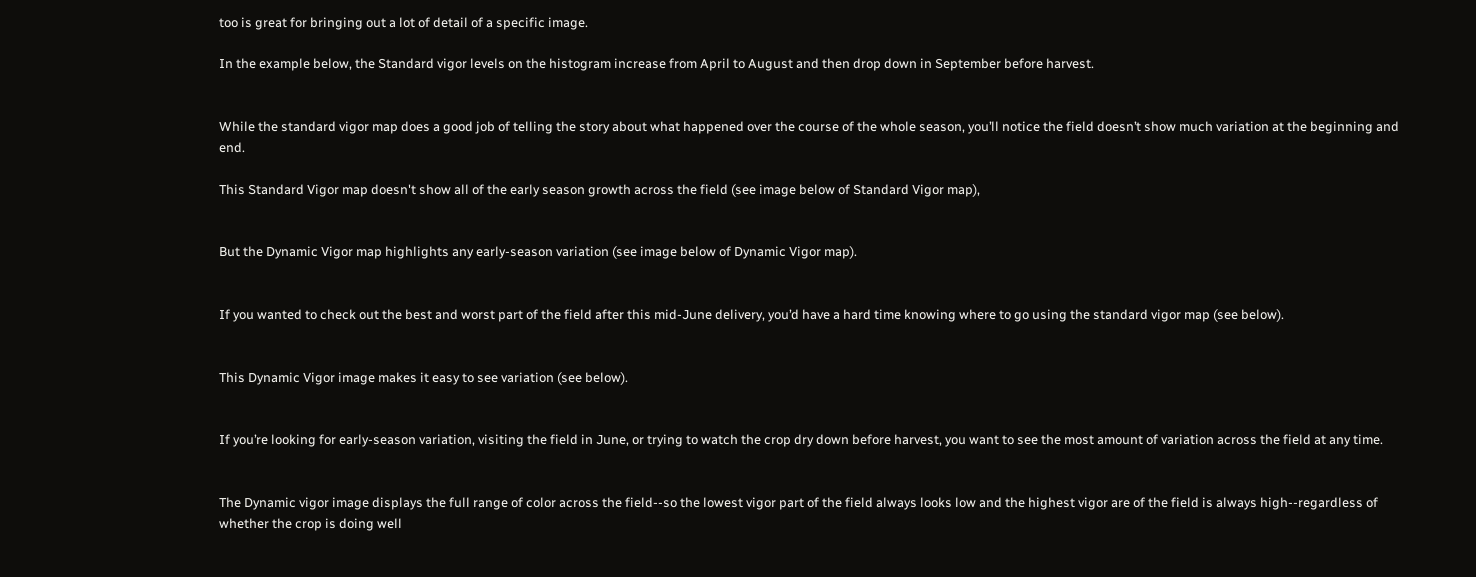too is great for bringing out a lot of detail of a specific image.

In the example below, the Standard vigor levels on the histogram increase from April to August and then drop down in September before harvest.


While the standard vigor map does a good job of telling the story about what happened over the course of the whole season, you’ll notice the field doesn’t show much variation at the beginning and end.

This Standard Vigor map doesn't show all of the early season growth across the field (see image below of Standard Vigor map),


But the Dynamic Vigor map highlights any early-season variation (see image below of Dynamic Vigor map).


If you wanted to check out the best and worst part of the field after this mid-June delivery, you’d have a hard time knowing where to go using the standard vigor map (see below).


This Dynamic Vigor image makes it easy to see variation (see below).


If you’re looking for early-season variation, visiting the field in June, or trying to watch the crop dry down before harvest, you want to see the most amount of variation across the field at any time.


The Dynamic vigor image displays the full range of color across the field--so the lowest vigor part of the field always looks low and the highest vigor are of the field is always high--regardless of whether the crop is doing well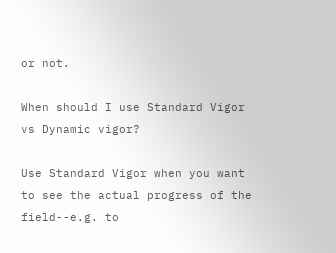or not.

When should I use Standard Vigor vs Dynamic vigor?

Use Standard Vigor when you want to see the actual progress of the field--e.g. to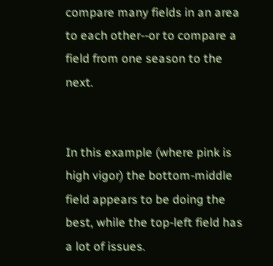compare many fields in an area to each other--or to compare a field from one season to the next.


In this example (where pink is high vigor) the bottom-middle field appears to be doing the best, while the top-left field has a lot of issues.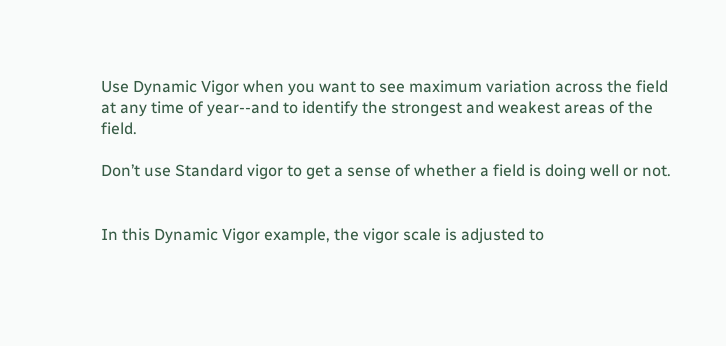Use Dynamic Vigor when you want to see maximum variation across the field at any time of year--and to identify the strongest and weakest areas of the field.

Don’t use Standard vigor to get a sense of whether a field is doing well or not.


In this Dynamic Vigor example, the vigor scale is adjusted to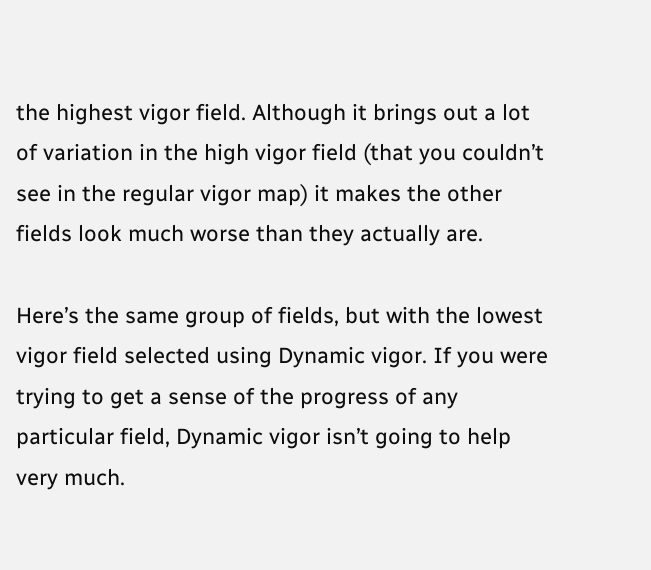the highest vigor field. Although it brings out a lot of variation in the high vigor field (that you couldn’t see in the regular vigor map) it makes the other fields look much worse than they actually are.

Here’s the same group of fields, but with the lowest vigor field selected using Dynamic vigor. If you were trying to get a sense of the progress of any particular field, Dynamic vigor isn’t going to help very much.